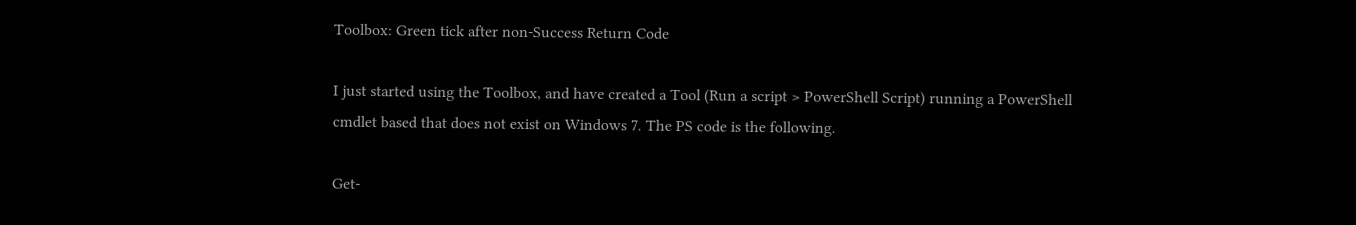Toolbox: Green tick after non-Success Return Code

I just started using the Toolbox, and have created a Tool (Run a script > PowerShell Script) running a PowerShell cmdlet based that does not exist on Windows 7. The PS code is the following.

Get-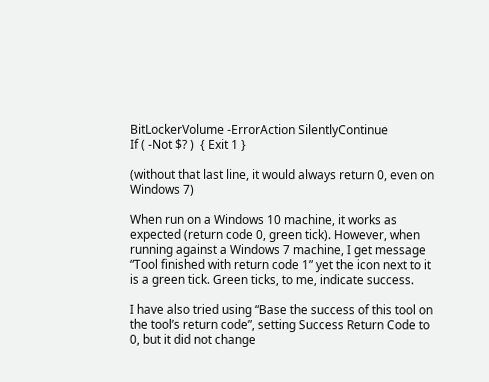BitLockerVolume -ErrorAction SilentlyContinue
If ( -Not $? )  { Exit 1 }

(without that last line, it would always return 0, even on Windows 7)

When run on a Windows 10 machine, it works as expected (return code 0, green tick). However, when running against a Windows 7 machine, I get message “Tool finished with return code 1” yet the icon next to it is a green tick. Green ticks, to me, indicate success.

I have also tried using “Base the success of this tool on the tool’s return code”, setting Success Return Code to 0, but it did not change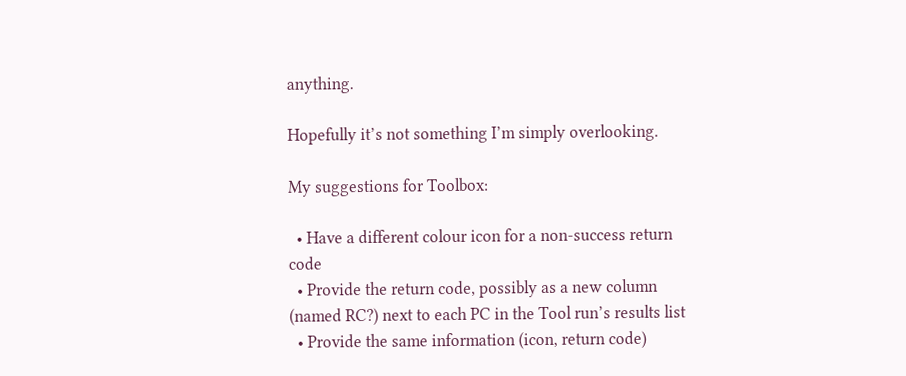anything.

Hopefully it’s not something I’m simply overlooking.

My suggestions for Toolbox:

  • Have a different colour icon for a non-success return code
  • Provide the return code, possibly as a new column (named RC?) next to each PC in the Tool run’s results list
  • Provide the same information (icon, return code)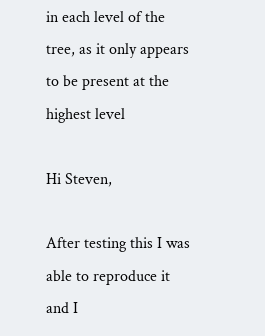in each level of the tree, as it only appears to be present at the highest level

Hi Steven,

After testing this I was able to reproduce it and I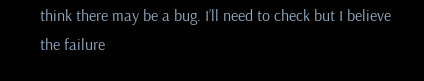think there may be a bug. I’ll need to check but I believe the failure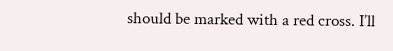should be marked with a red cross. I’ll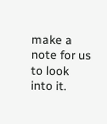make a note for us to look into it.